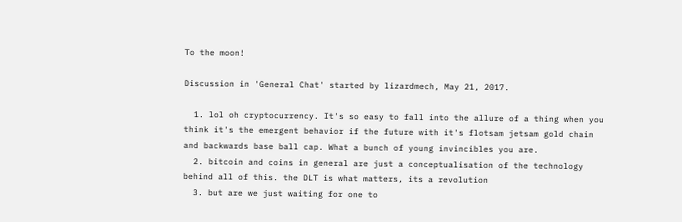To the moon!

Discussion in 'General Chat' started by lizardmech, May 21, 2017.

  1. lol oh cryptocurrency. It's so easy to fall into the allure of a thing when you think it's the emergent behavior if the future with it's flotsam jetsam gold chain and backwards base ball cap. What a bunch of young invincibles you are.
  2. bitcoin and coins in general are just a conceptualisation of the technology behind all of this. the DLT is what matters, its a revolution
  3. but are we just waiting for one to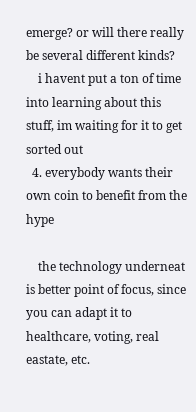emerge? or will there really be several different kinds?
    i havent put a ton of time into learning about this stuff, im waiting for it to get sorted out
  4. everybody wants their own coin to benefit from the hype

    the technology underneat is better point of focus, since you can adapt it to healthcare, voting, real eastate, etc.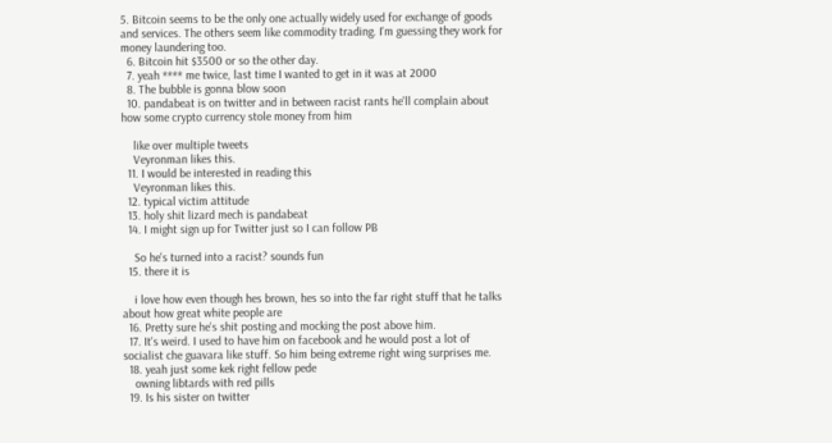5. Bitcoin seems to be the only one actually widely used for exchange of goods and services. The others seem like commodity trading. I'm guessing they work for money laundering too.
  6. Bitcoin hit $3500 or so the other day.
  7. yeah **** me twice, last time I wanted to get in it was at 2000
  8. The bubble is gonna blow soon
  10. pandabeat is on twitter and in between racist rants he'll complain about how some crypto currency stole money from him

    like over multiple tweets
    Veyronman likes this.
  11. I would be interested in reading this
    Veyronman likes this.
  12. typical victim attitude
  13. holy shit lizard mech is pandabeat
  14. I might sign up for Twitter just so I can follow PB

    So he's turned into a racist? sounds fun
  15. there it is

    i love how even though hes brown, hes so into the far right stuff that he talks about how great white people are
  16. Pretty sure he's shit posting and mocking the post above him.
  17. It's weird. I used to have him on facebook and he would post a lot of socialist che guavara like stuff. So him being extreme right wing surprises me.
  18. yeah just some kek right fellow pede
    owning libtards with red pills
  19. Is his sister on twitter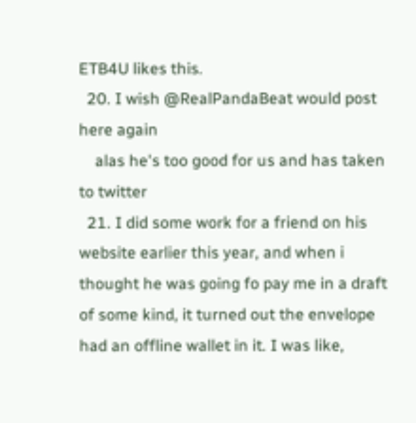ETB4U likes this.
  20. I wish @RealPandaBeat would post here again
    alas he's too good for us and has taken to twitter
  21. I did some work for a friend on his website earlier this year, and when i thought he was going fo pay me in a draft of some kind, it turned out the envelope had an offline wallet in it. I was like,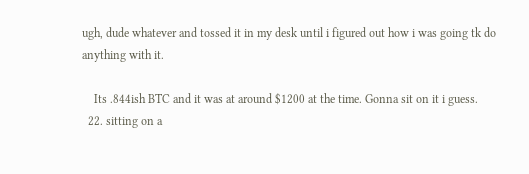ugh, dude whatever and tossed it in my desk until i figured out how i was going tk do anything with it.

    Its .844ish BTC and it was at around $1200 at the time. Gonna sit on it i guess.
  22. sitting on a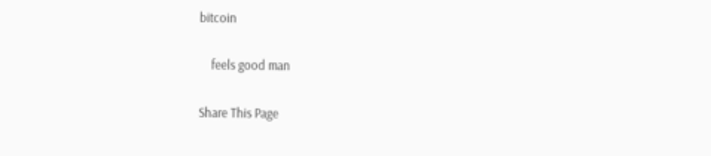bitcoin

    feels good man

Share This Page